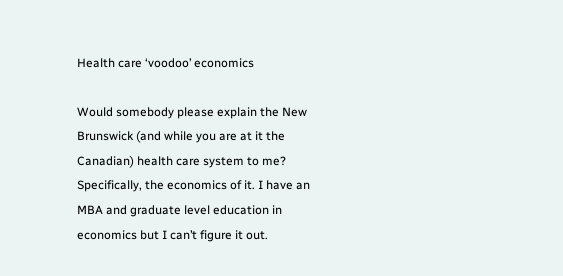Health care ‘voodoo’ economics

Would somebody please explain the New Brunswick (and while you are at it the Canadian) health care system to me? Specifically, the economics of it. I have an MBA and graduate level education in economics but I can’t figure it out.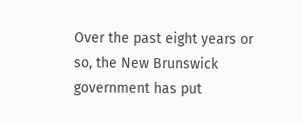Over the past eight years or so, the New Brunswick government has put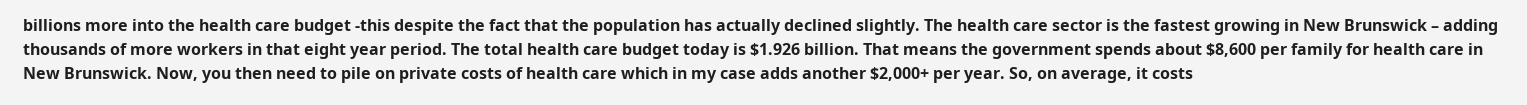billions more into the health care budget -this despite the fact that the population has actually declined slightly. The health care sector is the fastest growing in New Brunswick – adding thousands of more workers in that eight year period. The total health care budget today is $1.926 billion. That means the government spends about $8,600 per family for health care in New Brunswick. Now, you then need to pile on private costs of health care which in my case adds another $2,000+ per year. So, on average, it costs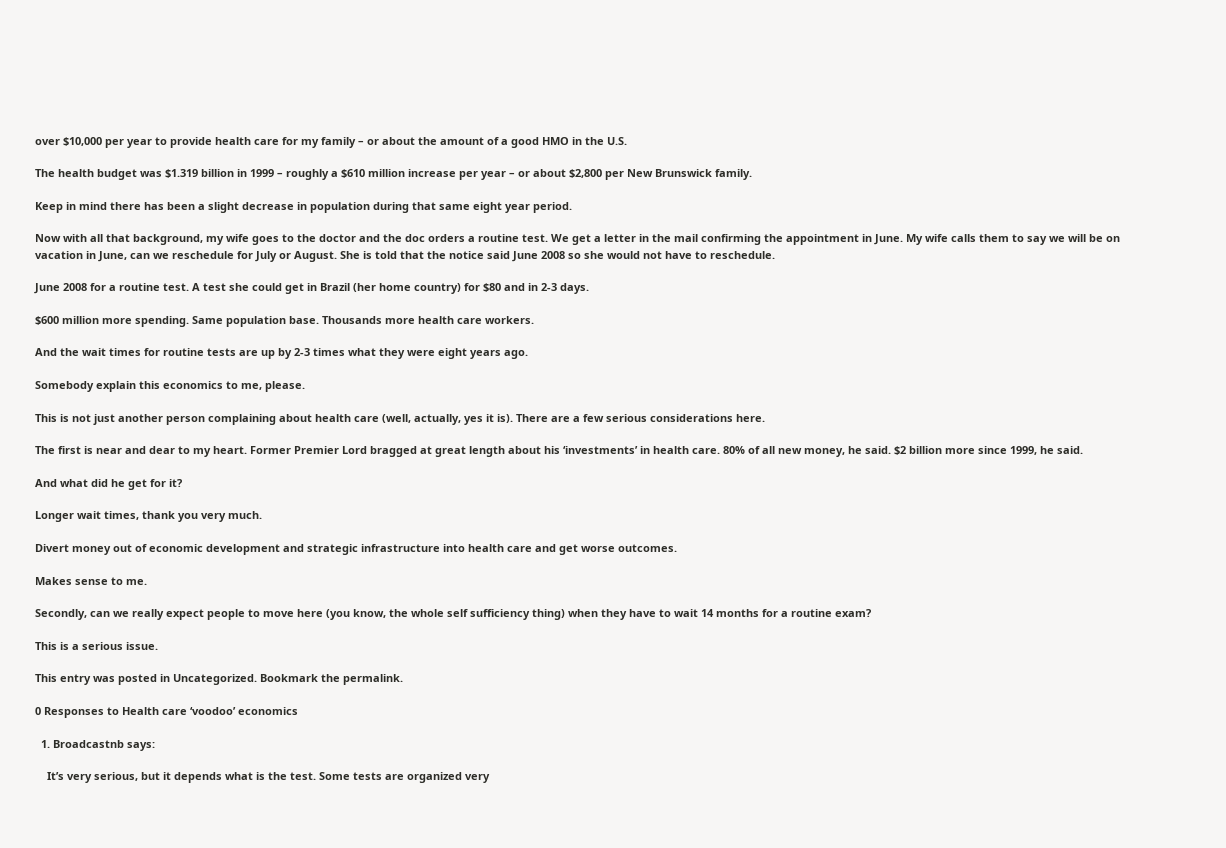over $10,000 per year to provide health care for my family – or about the amount of a good HMO in the U.S.

The health budget was $1.319 billion in 1999 – roughly a $610 million increase per year – or about $2,800 per New Brunswick family.

Keep in mind there has been a slight decrease in population during that same eight year period.

Now with all that background, my wife goes to the doctor and the doc orders a routine test. We get a letter in the mail confirming the appointment in June. My wife calls them to say we will be on vacation in June, can we reschedule for July or August. She is told that the notice said June 2008 so she would not have to reschedule.

June 2008 for a routine test. A test she could get in Brazil (her home country) for $80 and in 2-3 days.

$600 million more spending. Same population base. Thousands more health care workers.

And the wait times for routine tests are up by 2-3 times what they were eight years ago.

Somebody explain this economics to me, please.

This is not just another person complaining about health care (well, actually, yes it is). There are a few serious considerations here.

The first is near and dear to my heart. Former Premier Lord bragged at great length about his ‘investments’ in health care. 80% of all new money, he said. $2 billion more since 1999, he said.

And what did he get for it?

Longer wait times, thank you very much.

Divert money out of economic development and strategic infrastructure into health care and get worse outcomes.

Makes sense to me.

Secondly, can we really expect people to move here (you know, the whole self sufficiency thing) when they have to wait 14 months for a routine exam?

This is a serious issue.

This entry was posted in Uncategorized. Bookmark the permalink.

0 Responses to Health care ‘voodoo’ economics

  1. Broadcastnb says:

    It’s very serious, but it depends what is the test. Some tests are organized very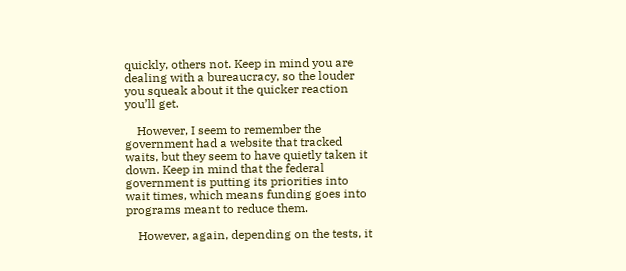quickly, others not. Keep in mind you are dealing with a bureaucracy, so the louder you squeak about it the quicker reaction you’ll get.

    However, I seem to remember the government had a website that tracked waits, but they seem to have quietly taken it down. Keep in mind that the federal government is putting its priorities into wait times, which means funding goes into programs meant to reduce them.

    However, again, depending on the tests, it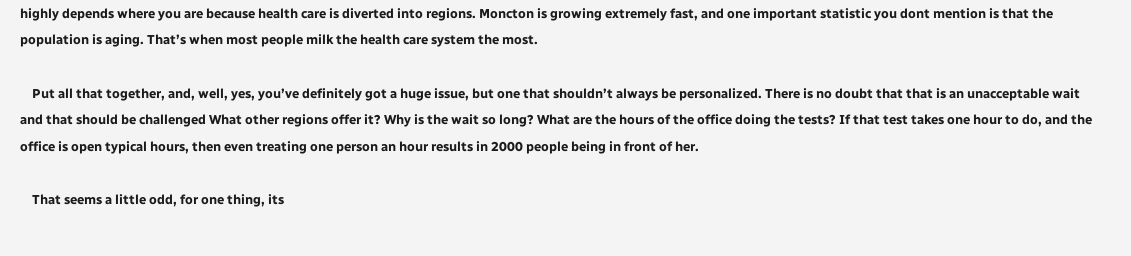highly depends where you are because health care is diverted into regions. Moncton is growing extremely fast, and one important statistic you dont mention is that the population is aging. That’s when most people milk the health care system the most.

    Put all that together, and, well, yes, you’ve definitely got a huge issue, but one that shouldn’t always be personalized. There is no doubt that that is an unacceptable wait and that should be challenged What other regions offer it? Why is the wait so long? What are the hours of the office doing the tests? If that test takes one hour to do, and the office is open typical hours, then even treating one person an hour results in 2000 people being in front of her.

    That seems a little odd, for one thing, its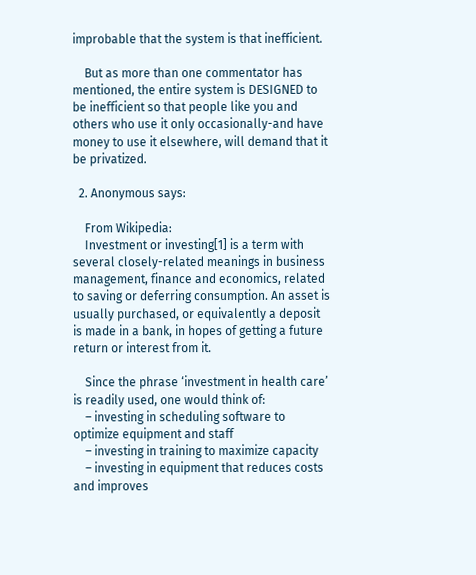improbable that the system is that inefficient.

    But as more than one commentator has mentioned, the entire system is DESIGNED to be inefficient so that people like you and others who use it only occasionally-and have money to use it elsewhere, will demand that it be privatized.

  2. Anonymous says:

    From Wikipedia:
    Investment or investing[1] is a term with several closely-related meanings in business management, finance and economics, related to saving or deferring consumption. An asset is usually purchased, or equivalently a deposit is made in a bank, in hopes of getting a future return or interest from it.

    Since the phrase ‘investment in health care’ is readily used, one would think of:
    – investing in scheduling software to optimize equipment and staff
    – investing in training to maximize capacity
    – investing in equipment that reduces costs and improves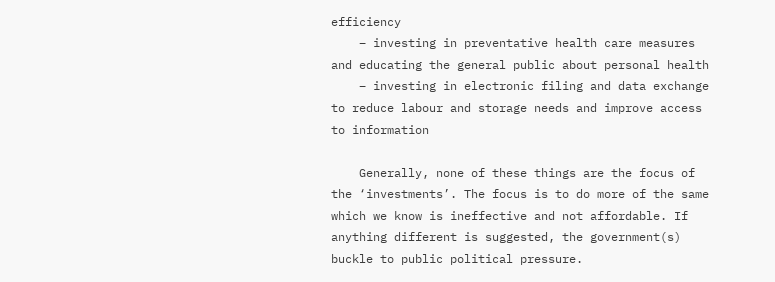efficiency
    – investing in preventative health care measures and educating the general public about personal health
    – investing in electronic filing and data exchange to reduce labour and storage needs and improve access to information

    Generally, none of these things are the focus of the ‘investments’. The focus is to do more of the same which we know is ineffective and not affordable. If anything different is suggested, the government(s) buckle to public political pressure.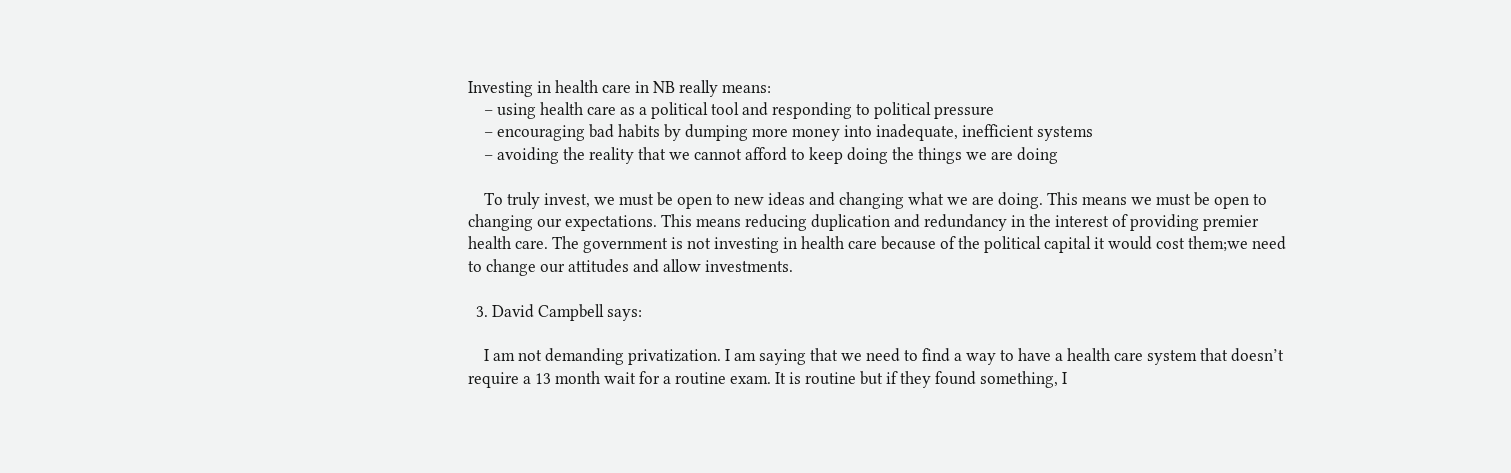Investing in health care in NB really means:
    – using health care as a political tool and responding to political pressure
    – encouraging bad habits by dumping more money into inadequate, inefficient systems
    – avoiding the reality that we cannot afford to keep doing the things we are doing

    To truly invest, we must be open to new ideas and changing what we are doing. This means we must be open to changing our expectations. This means reducing duplication and redundancy in the interest of providing premier health care. The government is not investing in health care because of the political capital it would cost them;we need to change our attitudes and allow investments.

  3. David Campbell says:

    I am not demanding privatization. I am saying that we need to find a way to have a health care system that doesn’t require a 13 month wait for a routine exam. It is routine but if they found something, I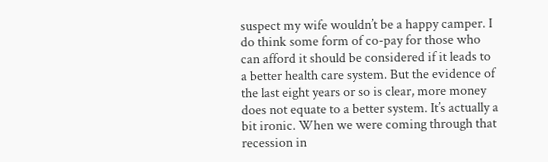suspect my wife wouldn’t be a happy camper. I do think some form of co-pay for those who can afford it should be considered if it leads to a better health care system. But the evidence of the last eight years or so is clear, more money does not equate to a better system. It’s actually a bit ironic. When we were coming through that recession in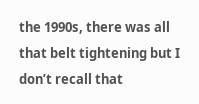the 1990s, there was all that belt tightening but I don’t recall that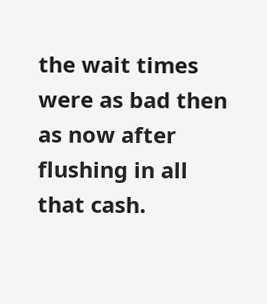the wait times were as bad then as now after flushing in all that cash.